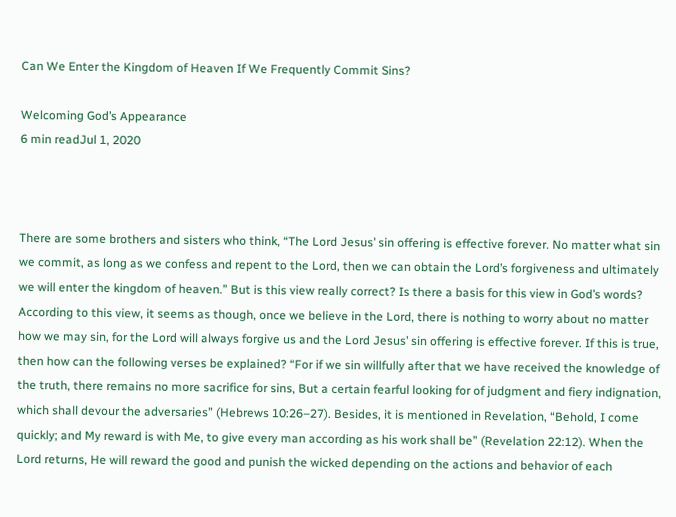Can We Enter the Kingdom of Heaven If We Frequently Commit Sins?

Welcoming God’s Appearance
6 min readJul 1, 2020



There are some brothers and sisters who think, “The Lord Jesus’ sin offering is effective forever. No matter what sin we commit, as long as we confess and repent to the Lord, then we can obtain the Lord’s forgiveness and ultimately we will enter the kingdom of heaven.” But is this view really correct? Is there a basis for this view in God’s words? According to this view, it seems as though, once we believe in the Lord, there is nothing to worry about no matter how we may sin, for the Lord will always forgive us and the Lord Jesus’ sin offering is effective forever. If this is true, then how can the following verses be explained? “For if we sin willfully after that we have received the knowledge of the truth, there remains no more sacrifice for sins, But a certain fearful looking for of judgment and fiery indignation, which shall devour the adversaries” (Hebrews 10:26–27). Besides, it is mentioned in Revelation, “Behold, I come quickly; and My reward is with Me, to give every man according as his work shall be” (Revelation 22:12). When the Lord returns, He will reward the good and punish the wicked depending on the actions and behavior of each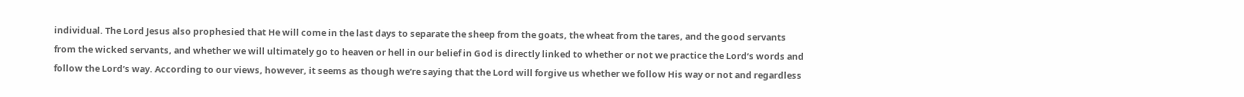individual. The Lord Jesus also prophesied that He will come in the last days to separate the sheep from the goats, the wheat from the tares, and the good servants from the wicked servants, and whether we will ultimately go to heaven or hell in our belief in God is directly linked to whether or not we practice the Lord’s words and follow the Lord’s way. According to our views, however, it seems as though we’re saying that the Lord will forgive us whether we follow His way or not and regardless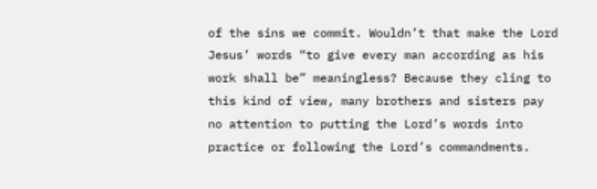of the sins we commit. Wouldn’t that make the Lord Jesus’ words “to give every man according as his work shall be” meaningless? Because they cling to this kind of view, many brothers and sisters pay no attention to putting the Lord’s words into practice or following the Lord’s commandments.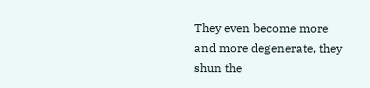They even become more and more degenerate, they shun the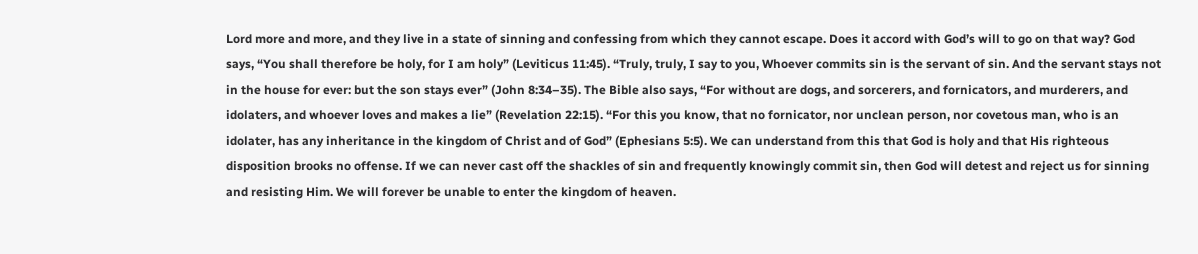Lord more and more, and they live in a state of sinning and confessing from which they cannot escape. Does it accord with God’s will to go on that way? God says, “You shall therefore be holy, for I am holy” (Leviticus 11:45). “Truly, truly, I say to you, Whoever commits sin is the servant of sin. And the servant stays not in the house for ever: but the son stays ever” (John 8:34–35). The Bible also says, “For without are dogs, and sorcerers, and fornicators, and murderers, and idolaters, and whoever loves and makes a lie” (Revelation 22:15). “For this you know, that no fornicator, nor unclean person, nor covetous man, who is an idolater, has any inheritance in the kingdom of Christ and of God” (Ephesians 5:5). We can understand from this that God is holy and that His righteous disposition brooks no offense. If we can never cast off the shackles of sin and frequently knowingly commit sin, then God will detest and reject us for sinning and resisting Him. We will forever be unable to enter the kingdom of heaven.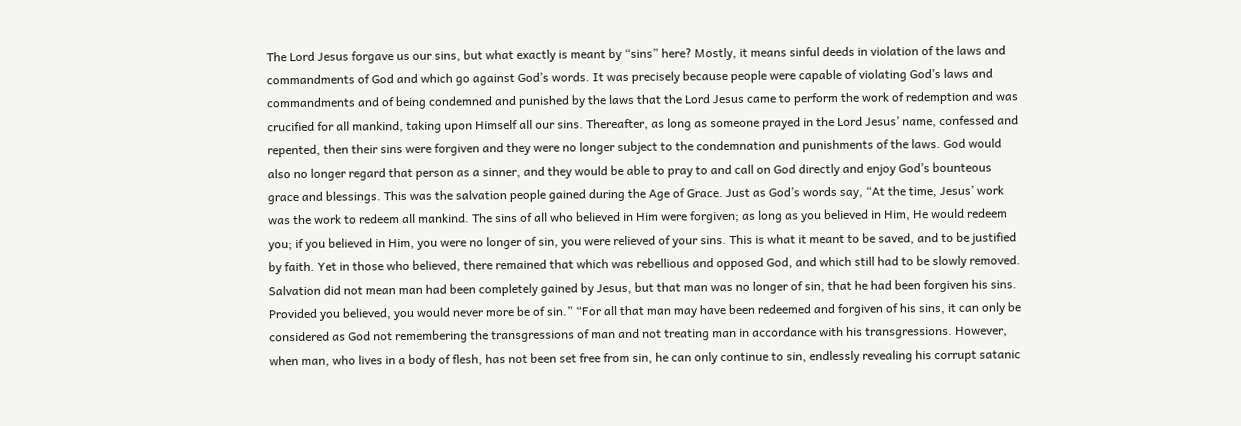The Lord Jesus forgave us our sins, but what exactly is meant by “sins” here? Mostly, it means sinful deeds in violation of the laws and commandments of God and which go against God’s words. It was precisely because people were capable of violating God’s laws and commandments and of being condemned and punished by the laws that the Lord Jesus came to perform the work of redemption and was crucified for all mankind, taking upon Himself all our sins. Thereafter, as long as someone prayed in the Lord Jesus’ name, confessed and repented, then their sins were forgiven and they were no longer subject to the condemnation and punishments of the laws. God would also no longer regard that person as a sinner, and they would be able to pray to and call on God directly and enjoy God’s bounteous grace and blessings. This was the salvation people gained during the Age of Grace. Just as God’s words say, “At the time, Jesus’ work was the work to redeem all mankind. The sins of all who believed in Him were forgiven; as long as you believed in Him, He would redeem you; if you believed in Him, you were no longer of sin, you were relieved of your sins. This is what it meant to be saved, and to be justified by faith. Yet in those who believed, there remained that which was rebellious and opposed God, and which still had to be slowly removed. Salvation did not mean man had been completely gained by Jesus, but that man was no longer of sin, that he had been forgiven his sins. Provided you believed, you would never more be of sin.” “For all that man may have been redeemed and forgiven of his sins, it can only be considered as God not remembering the transgressions of man and not treating man in accordance with his transgressions. However, when man, who lives in a body of flesh, has not been set free from sin, he can only continue to sin, endlessly revealing his corrupt satanic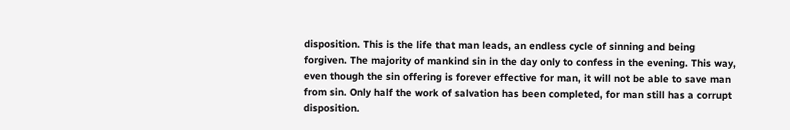disposition. This is the life that man leads, an endless cycle of sinning and being forgiven. The majority of mankind sin in the day only to confess in the evening. This way, even though the sin offering is forever effective for man, it will not be able to save man from sin. Only half the work of salvation has been completed, for man still has a corrupt disposition.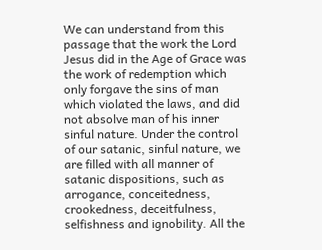We can understand from this passage that the work the Lord Jesus did in the Age of Grace was the work of redemption which only forgave the sins of man which violated the laws, and did not absolve man of his inner sinful nature. Under the control of our satanic, sinful nature, we are filled with all manner of satanic dispositions, such as arrogance, conceitedness, crookedness, deceitfulness, selfishness and ignobility. All the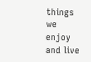things we enjoy and live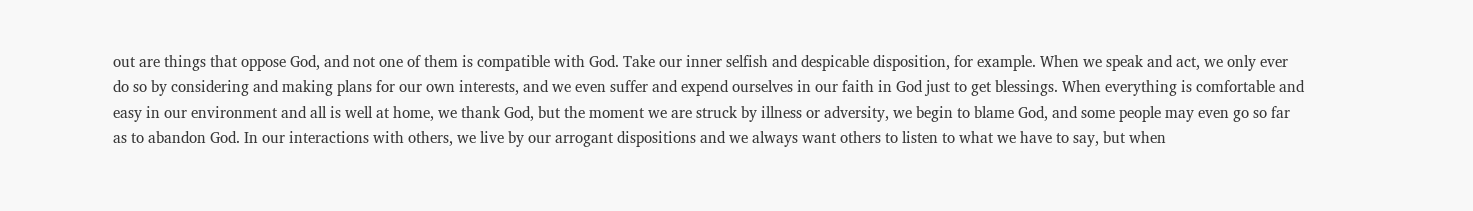out are things that oppose God, and not one of them is compatible with God. Take our inner selfish and despicable disposition, for example. When we speak and act, we only ever do so by considering and making plans for our own interests, and we even suffer and expend ourselves in our faith in God just to get blessings. When everything is comfortable and easy in our environment and all is well at home, we thank God, but the moment we are struck by illness or adversity, we begin to blame God, and some people may even go so far as to abandon God. In our interactions with others, we live by our arrogant dispositions and we always want others to listen to what we have to say, but when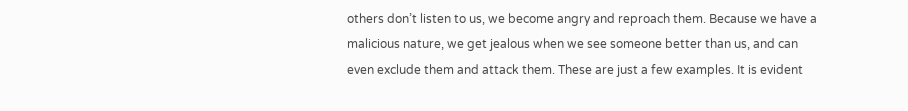others don’t listen to us, we become angry and reproach them. Because we have a malicious nature, we get jealous when we see someone better than us, and can even exclude them and attack them. These are just a few examples. It is evident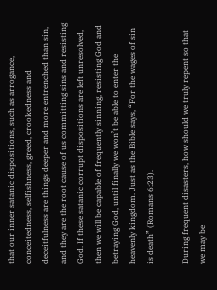that our inner satanic dispositions, such as arrogance, conceitedness, selfishness, greed, crookedness and deceitfulness are things deeper and more entrenched than sin, and they are the root cause of us committing sins and resisting God. If these satanic corrupt dispositions are left unresolved, then we will be capable of frequently sinning, resisting God and betraying God, until finally we won’t be able to enter the heavenly kingdom. Just as the Bible says, “For the wages of sin is death” (Romans 6:23).

During frequent disasters, how should we truly repent so that we may be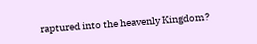raptured into the heavenly Kingdom?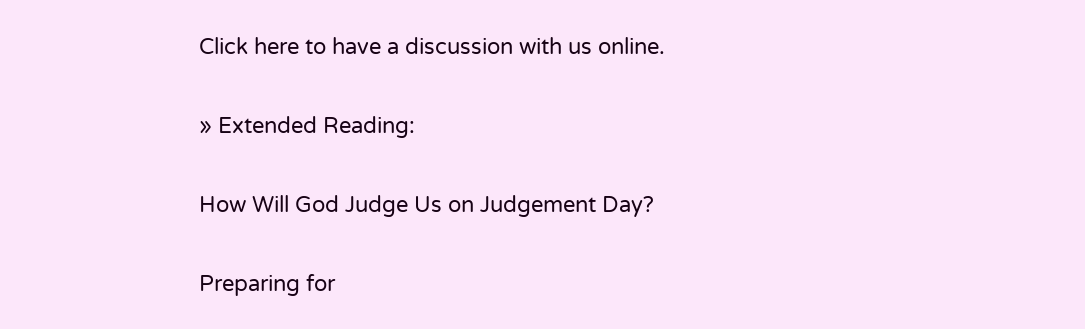Click here to have a discussion with us online.

» Extended Reading:

How Will God Judge Us on Judgement Day?

Preparing for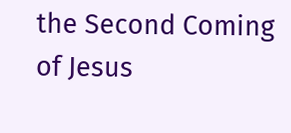the Second Coming of Jesus